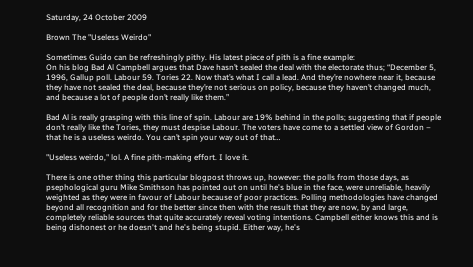Saturday, 24 October 2009

Brown The "Useless Weirdo"

Sometimes Guido can be refreshingly pithy. His latest piece of pith is a fine example:
On his blog Bad Al Campbell argues that Dave hasn’t sealed the deal with the electorate thus; “December 5, 1996, Gallup poll. Labour 59. Tories 22. Now that’s what I call a lead. And they’re nowhere near it, because they have not sealed the deal, because they’re not serious on policy, because they haven’t changed much, and because a lot of people don’t really like them.”

Bad Al is really grasping with this line of spin. Labour are 19% behind in the polls; suggesting that if people don’t really like the Tories, they must despise Labour. The voters have come to a settled view of Gordon – that he is a useless weirdo. You can’t spin your way out of that…

"Useless weirdo," lol. A fine pith-making effort. I love it.

There is one other thing this particular blogpost throws up, however: the polls from those days, as psephological guru Mike Smithson has pointed out on until he's blue in the face, were unreliable, heavily weighted as they were in favour of Labour because of poor practices. Polling methodologies have changed beyond all recognition and for the better since then with the result that they are now, by and large, completely reliable sources that quite accurately reveal voting intentions. Campbell either knows this and is being dishonest or he doesn't and he's being stupid. Either way, he's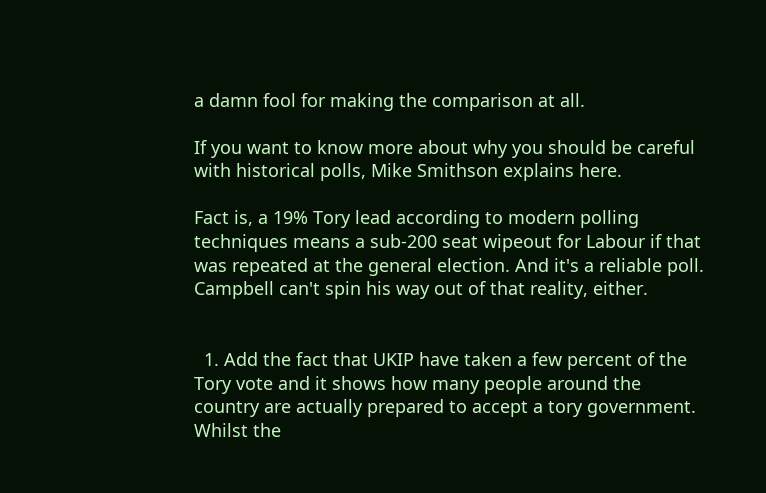a damn fool for making the comparison at all.

If you want to know more about why you should be careful with historical polls, Mike Smithson explains here.

Fact is, a 19% Tory lead according to modern polling techniques means a sub-200 seat wipeout for Labour if that was repeated at the general election. And it's a reliable poll. Campbell can't spin his way out of that reality, either.


  1. Add the fact that UKIP have taken a few percent of the Tory vote and it shows how many people around the country are actually prepared to accept a tory government. Whilst the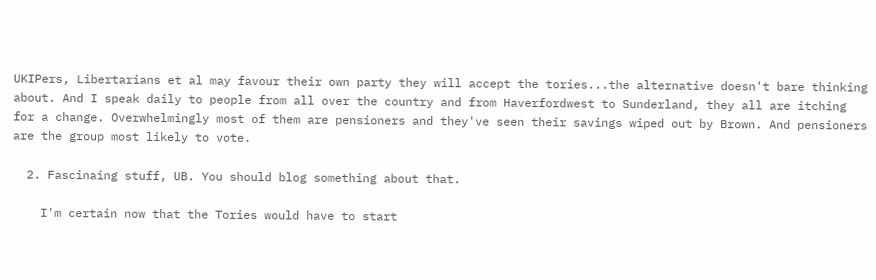UKIPers, Libertarians et al may favour their own party they will accept the tories...the alternative doesn't bare thinking about. And I speak daily to people from all over the country and from Haverfordwest to Sunderland, they all are itching for a change. Overwhelmingly most of them are pensioners and they've seen their savings wiped out by Brown. And pensioners are the group most likely to vote.

  2. Fascinaing stuff, UB. You should blog something about that.

    I'm certain now that the Tories would have to start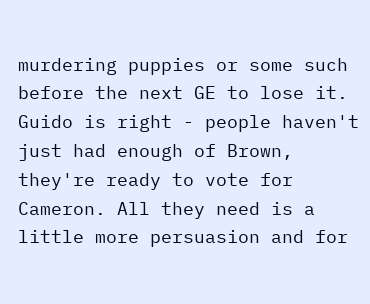murdering puppies or some such before the next GE to lose it. Guido is right - people haven't just had enough of Brown, they're ready to vote for Cameron. All they need is a little more persuasion and for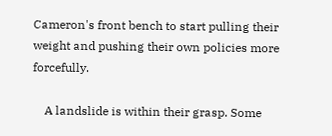Cameron's front bench to start pulling their weight and pushing their own policies more forcefully.

    A landslide is within their grasp. Some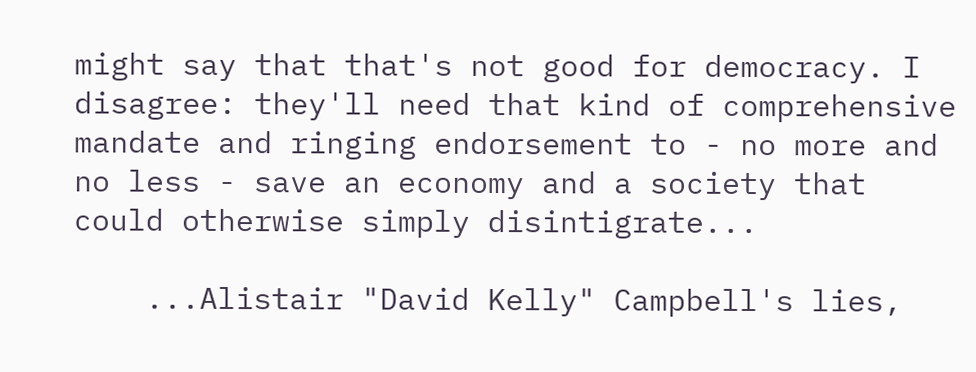might say that that's not good for democracy. I disagree: they'll need that kind of comprehensive mandate and ringing endorsement to - no more and no less - save an economy and a society that could otherwise simply disintigrate...

    ...Alistair "David Kelly" Campbell's lies,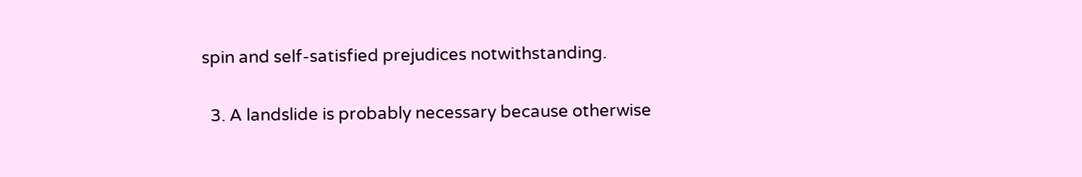spin and self-satisfied prejudices notwithstanding.

  3. A landslide is probably necessary because otherwise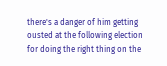there's a danger of him getting ousted at the following election for doing the right thing on the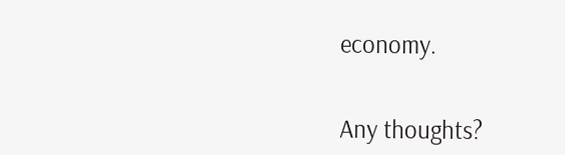economy.


Any thoughts?